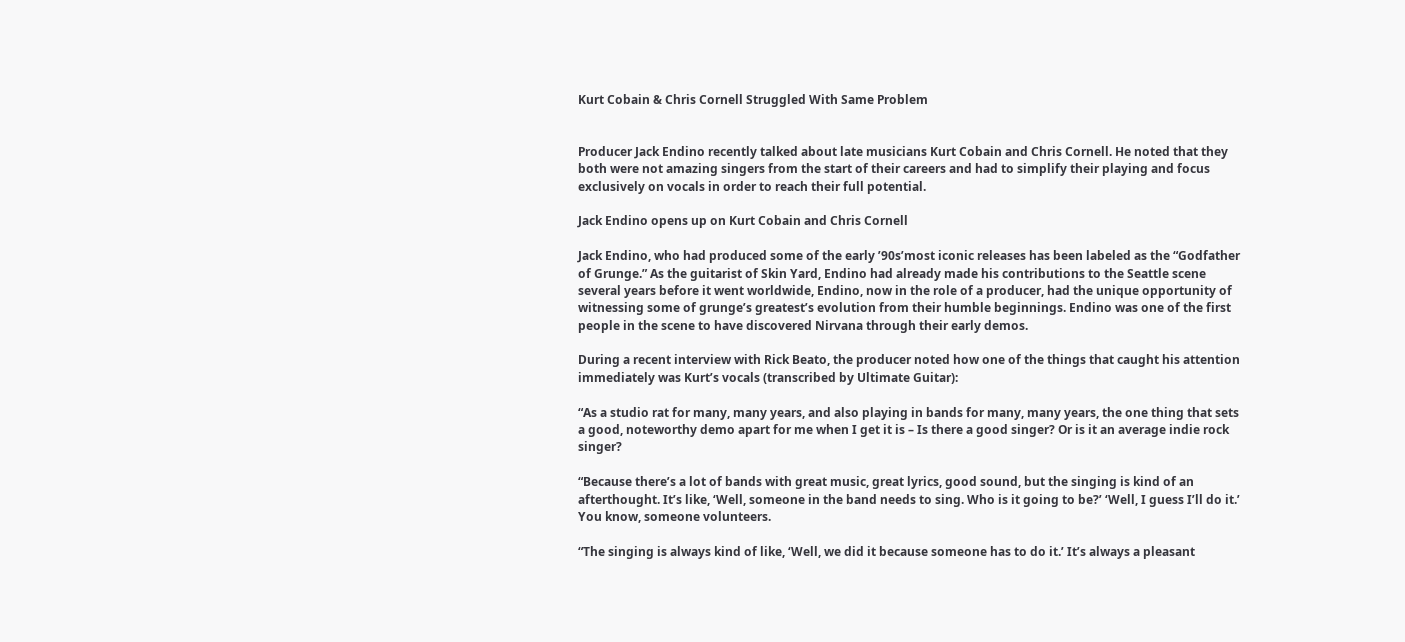Kurt Cobain & Chris Cornell Struggled With Same Problem


Producer Jack Endino recently talked about late musicians Kurt Cobain and Chris Cornell. He noted that they both were not amazing singers from the start of their careers and had to simplify their playing and focus exclusively on vocals in order to reach their full potential.

Jack Endino opens up on Kurt Cobain and Chris Cornell

Jack Endino, who had produced some of the early ’90s’most iconic releases has been labeled as the “Godfather of Grunge.” As the guitarist of Skin Yard, Endino had already made his contributions to the Seattle scene several years before it went worldwide, Endino, now in the role of a producer, had the unique opportunity of witnessing some of grunge’s greatest’s evolution from their humble beginnings. Endino was one of the first people in the scene to have discovered Nirvana through their early demos.

During a recent interview with Rick Beato, the producer noted how one of the things that caught his attention immediately was Kurt’s vocals (transcribed by Ultimate Guitar):

“As a studio rat for many, many years, and also playing in bands for many, many years, the one thing that sets a good, noteworthy demo apart for me when I get it is – Is there a good singer? Or is it an average indie rock singer?

“Because there’s a lot of bands with great music, great lyrics, good sound, but the singing is kind of an afterthought. It’s like, ‘Well, someone in the band needs to sing. Who is it going to be?’ ‘Well, I guess I’ll do it.’ You know, someone volunteers.

“The singing is always kind of like, ‘Well, we did it because someone has to do it.’ It’s always a pleasant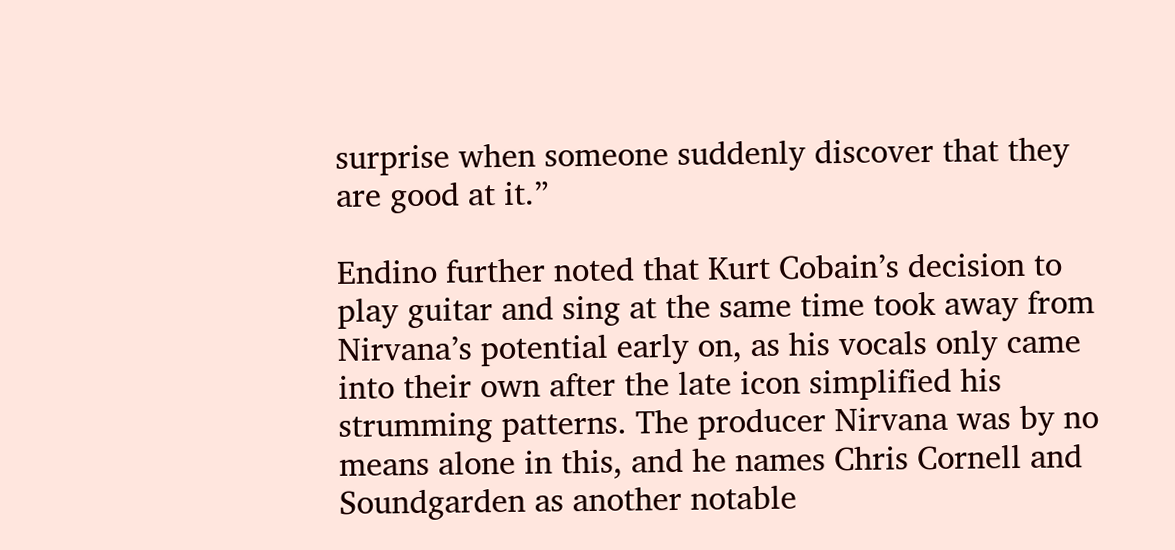surprise when someone suddenly discover that they are good at it.”

Endino further noted that Kurt Cobain’s decision to play guitar and sing at the same time took away from Nirvana’s potential early on, as his vocals only came into their own after the late icon simplified his strumming patterns. The producer Nirvana was by no means alone in this, and he names Chris Cornell and Soundgarden as another notable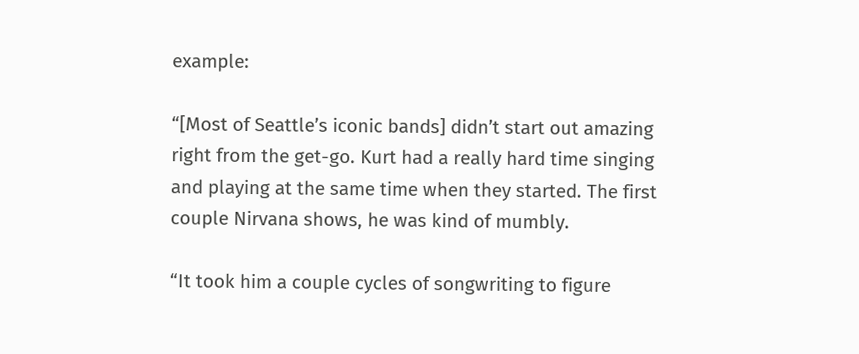example:

“[Most of Seattle’s iconic bands] didn’t start out amazing right from the get-go. Kurt had a really hard time singing and playing at the same time when they started. The first couple Nirvana shows, he was kind of mumbly.

“It took him a couple cycles of songwriting to figure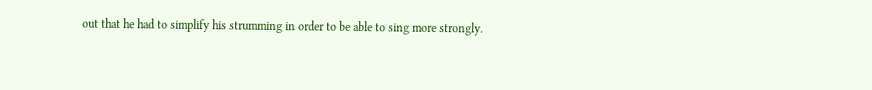out that he had to simplify his strumming in order to be able to sing more strongly.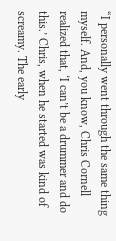“I personally went through the same thing myself. And, you know, Chris Cornell realized that, ‘I can’t be a drummer and do this.’ Chris, when he started was kind of screamy. The early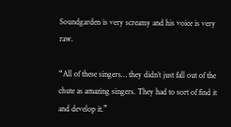Soundgarden is very screamy and his voice is very raw.

“All of these singers… they didn’t just fall out of the chute as amazing singers. They had to sort of find it and develop it.”